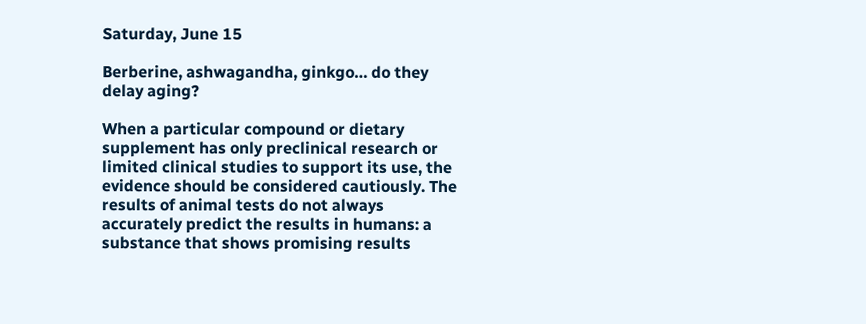Saturday, June 15

Berberine, ashwagandha, ginkgo… do they delay aging?

When a particular compound or dietary supplement has only preclinical research or limited clinical studies to support its use, the evidence should be considered cautiously. The results of animal tests do not always accurately predict the results in humans: a substance that shows promising results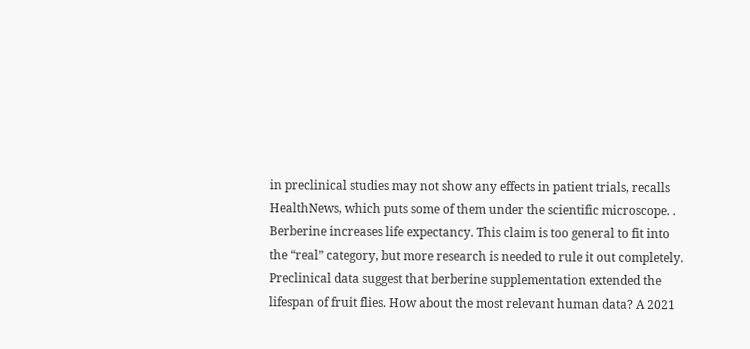in preclinical studies may not show any effects in patient trials, recalls HealthNews, which puts some of them under the scientific microscope. . Berberine increases life expectancy. This claim is too general to fit into the “real” category, but more research is needed to rule it out completely. Preclinical data suggest that berberine supplementation extended the lifespan of fruit flies. How about the most relevant human data? A 2021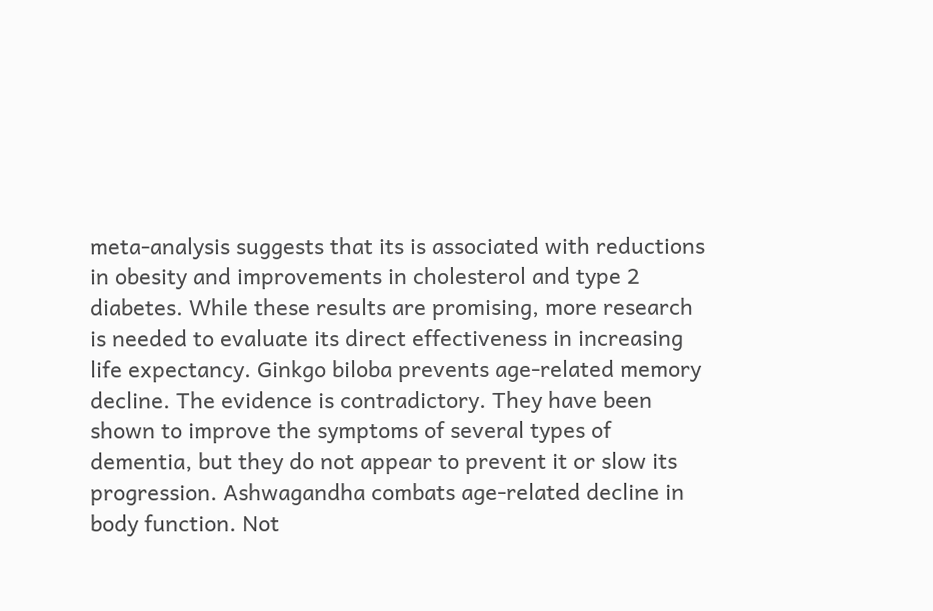meta-analysis suggests that its is associated with reductions in obesity and improvements in cholesterol and type 2 diabetes. While these results are promising, more research is needed to evaluate its direct effectiveness in increasing life expectancy. Ginkgo biloba prevents age-related memory decline. The evidence is contradictory. They have been shown to improve the symptoms of several types of dementia, but they do not appear to prevent it or slow its progression. Ashwagandha combats age-related decline in body function. Not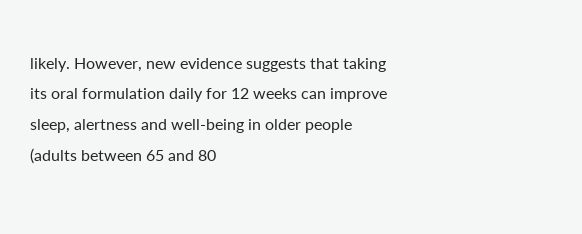likely. However, new evidence suggests that taking its oral formulation daily for 12 weeks can improve sleep, alertness and well-being in older people (adults between 65 and 80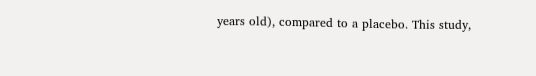years old), compared to a placebo. This study,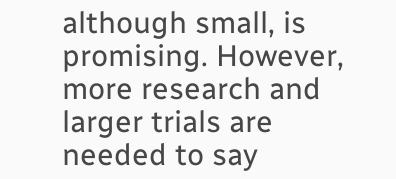although small, is promising. However, more research and larger trials are needed to say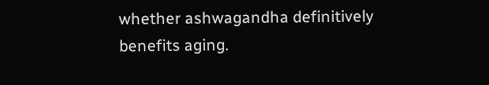whether ashwagandha definitively benefits aging.